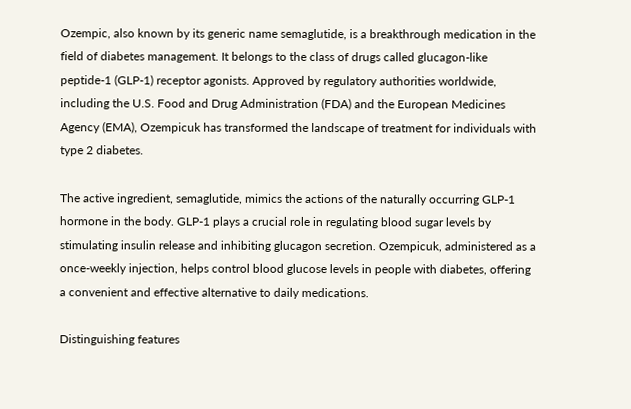Ozempic, also known by its generic name semaglutide, is a breakthrough medication in the field of diabetes management. It belongs to the class of drugs called glucagon-like peptide-1 (GLP-1) receptor agonists. Approved by regulatory authorities worldwide, including the U.S. Food and Drug Administration (FDA) and the European Medicines Agency (EMA), Ozempicuk has transformed the landscape of treatment for individuals with type 2 diabetes.

The active ingredient, semaglutide, mimics the actions of the naturally occurring GLP-1 hormone in the body. GLP-1 plays a crucial role in regulating blood sugar levels by stimulating insulin release and inhibiting glucagon secretion. Ozempicuk, administered as a once-weekly injection, helps control blood glucose levels in people with diabetes, offering a convenient and effective alternative to daily medications.

Distinguishing features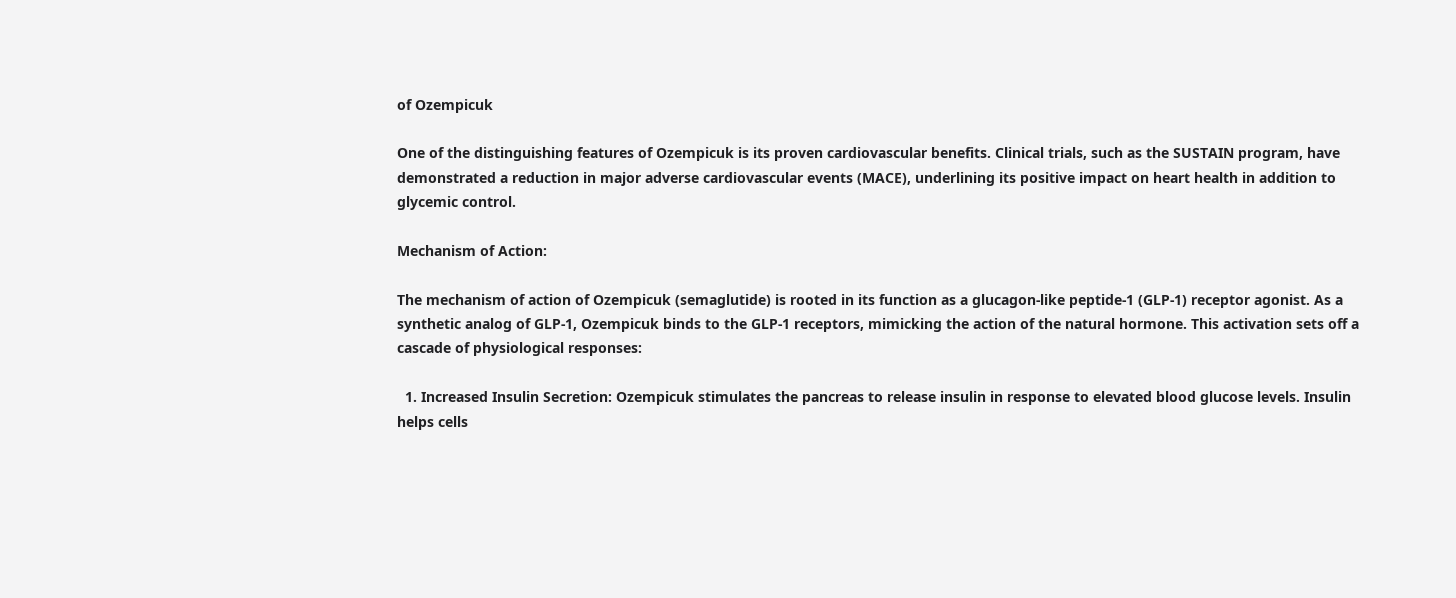of Ozempicuk

One of the distinguishing features of Ozempicuk is its proven cardiovascular benefits. Clinical trials, such as the SUSTAIN program, have demonstrated a reduction in major adverse cardiovascular events (MACE), underlining its positive impact on heart health in addition to glycemic control.

Mechanism of Action:

The mechanism of action of Ozempicuk (semaglutide) is rooted in its function as a glucagon-like peptide-1 (GLP-1) receptor agonist. As a synthetic analog of GLP-1, Ozempicuk binds to the GLP-1 receptors, mimicking the action of the natural hormone. This activation sets off a cascade of physiological responses:

  1. Increased Insulin Secretion: Ozempicuk stimulates the pancreas to release insulin in response to elevated blood glucose levels. Insulin helps cells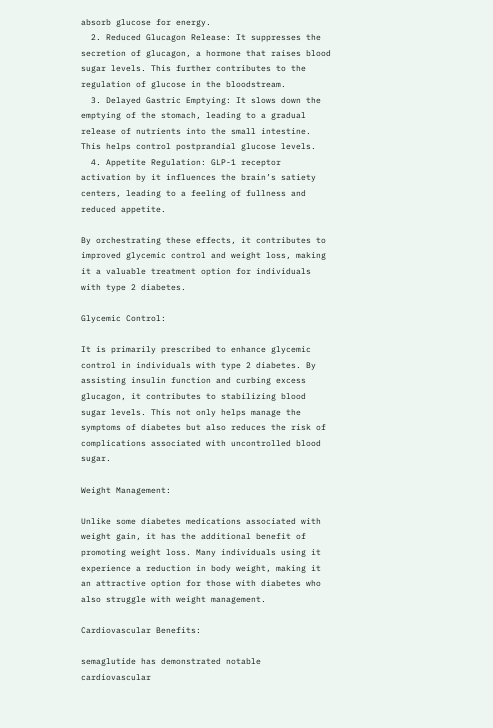absorb glucose for energy.
  2. Reduced Glucagon Release: It suppresses the secretion of glucagon, a hormone that raises blood sugar levels. This further contributes to the regulation of glucose in the bloodstream.
  3. Delayed Gastric Emptying: It slows down the emptying of the stomach, leading to a gradual release of nutrients into the small intestine. This helps control postprandial glucose levels.
  4. Appetite Regulation: GLP-1 receptor activation by it influences the brain’s satiety centers, leading to a feeling of fullness and reduced appetite.

By orchestrating these effects, it contributes to improved glycemic control and weight loss, making it a valuable treatment option for individuals with type 2 diabetes.

Glycemic Control:

It is primarily prescribed to enhance glycemic control in individuals with type 2 diabetes. By assisting insulin function and curbing excess glucagon, it contributes to stabilizing blood sugar levels. This not only helps manage the symptoms of diabetes but also reduces the risk of complications associated with uncontrolled blood sugar.

Weight Management:

Unlike some diabetes medications associated with weight gain, it has the additional benefit of promoting weight loss. Many individuals using it experience a reduction in body weight, making it an attractive option for those with diabetes who also struggle with weight management.

Cardiovascular Benefits:

semaglutide has demonstrated notable cardiovascular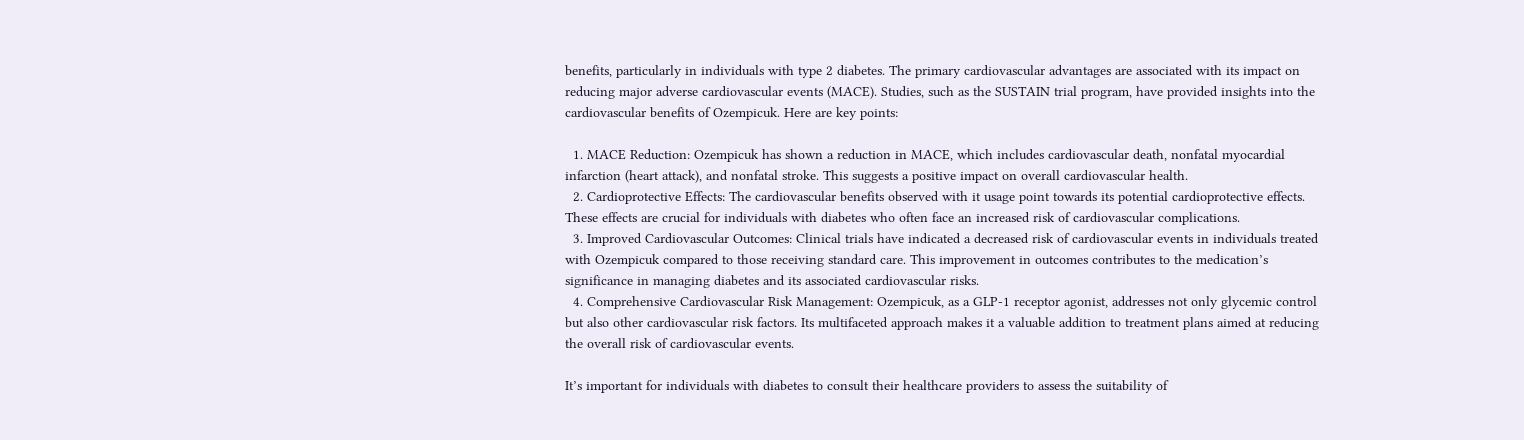benefits, particularly in individuals with type 2 diabetes. The primary cardiovascular advantages are associated with its impact on reducing major adverse cardiovascular events (MACE). Studies, such as the SUSTAIN trial program, have provided insights into the cardiovascular benefits of Ozempicuk. Here are key points:

  1. MACE Reduction: Ozempicuk has shown a reduction in MACE, which includes cardiovascular death, nonfatal myocardial infarction (heart attack), and nonfatal stroke. This suggests a positive impact on overall cardiovascular health.
  2. Cardioprotective Effects: The cardiovascular benefits observed with it usage point towards its potential cardioprotective effects. These effects are crucial for individuals with diabetes who often face an increased risk of cardiovascular complications.
  3. Improved Cardiovascular Outcomes: Clinical trials have indicated a decreased risk of cardiovascular events in individuals treated with Ozempicuk compared to those receiving standard care. This improvement in outcomes contributes to the medication’s significance in managing diabetes and its associated cardiovascular risks.
  4. Comprehensive Cardiovascular Risk Management: Ozempicuk, as a GLP-1 receptor agonist, addresses not only glycemic control but also other cardiovascular risk factors. Its multifaceted approach makes it a valuable addition to treatment plans aimed at reducing the overall risk of cardiovascular events.

It’s important for individuals with diabetes to consult their healthcare providers to assess the suitability of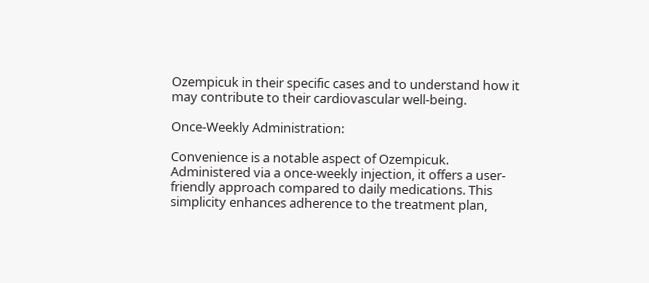Ozempicuk in their specific cases and to understand how it may contribute to their cardiovascular well-being.

Once-Weekly Administration:

Convenience is a notable aspect of Ozempicuk. Administered via a once-weekly injection, it offers a user-friendly approach compared to daily medications. This simplicity enhances adherence to the treatment plan,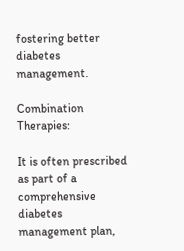fostering better diabetes management.

Combination Therapies:

It is often prescribed as part of a comprehensive diabetes management plan,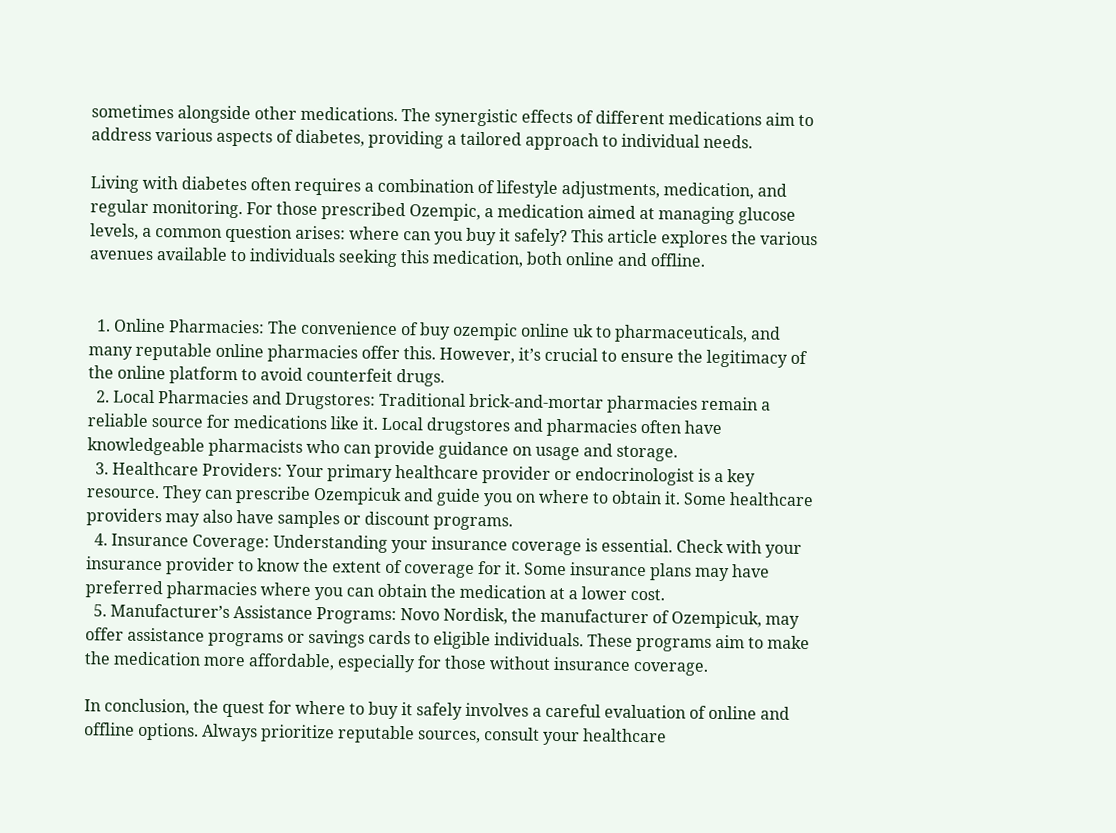sometimes alongside other medications. The synergistic effects of different medications aim to address various aspects of diabetes, providing a tailored approach to individual needs.

Living with diabetes often requires a combination of lifestyle adjustments, medication, and regular monitoring. For those prescribed Ozempic, a medication aimed at managing glucose levels, a common question arises: where can you buy it safely? This article explores the various avenues available to individuals seeking this medication, both online and offline.


  1. Online Pharmacies: The convenience of buy ozempic online uk to pharmaceuticals, and many reputable online pharmacies offer this. However, it’s crucial to ensure the legitimacy of the online platform to avoid counterfeit drugs.
  2. Local Pharmacies and Drugstores: Traditional brick-and-mortar pharmacies remain a reliable source for medications like it. Local drugstores and pharmacies often have knowledgeable pharmacists who can provide guidance on usage and storage.
  3. Healthcare Providers: Your primary healthcare provider or endocrinologist is a key resource. They can prescribe Ozempicuk and guide you on where to obtain it. Some healthcare providers may also have samples or discount programs.
  4. Insurance Coverage: Understanding your insurance coverage is essential. Check with your insurance provider to know the extent of coverage for it. Some insurance plans may have preferred pharmacies where you can obtain the medication at a lower cost.
  5. Manufacturer’s Assistance Programs: Novo Nordisk, the manufacturer of Ozempicuk, may offer assistance programs or savings cards to eligible individuals. These programs aim to make the medication more affordable, especially for those without insurance coverage.

In conclusion, the quest for where to buy it safely involves a careful evaluation of online and offline options. Always prioritize reputable sources, consult your healthcare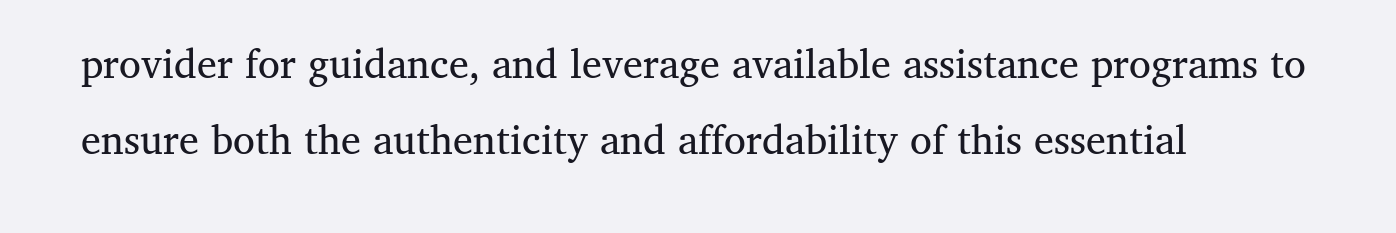provider for guidance, and leverage available assistance programs to ensure both the authenticity and affordability of this essential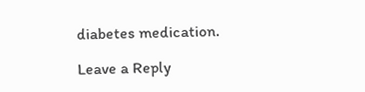diabetes medication.

Leave a Reply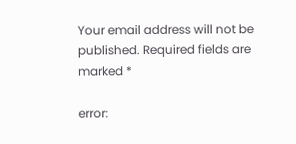Your email address will not be published. Required fields are marked *

error: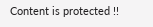Content is protected !!